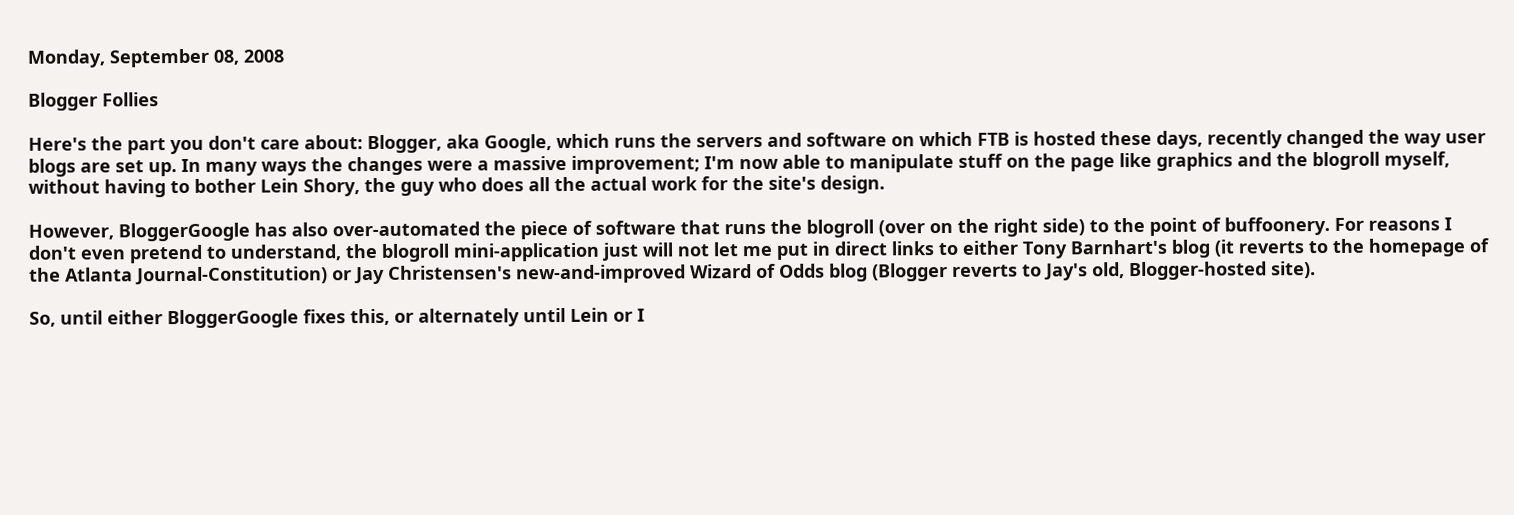Monday, September 08, 2008

Blogger Follies

Here's the part you don't care about: Blogger, aka Google, which runs the servers and software on which FTB is hosted these days, recently changed the way user blogs are set up. In many ways the changes were a massive improvement; I'm now able to manipulate stuff on the page like graphics and the blogroll myself, without having to bother Lein Shory, the guy who does all the actual work for the site's design.

However, BloggerGoogle has also over-automated the piece of software that runs the blogroll (over on the right side) to the point of buffoonery. For reasons I don't even pretend to understand, the blogroll mini-application just will not let me put in direct links to either Tony Barnhart's blog (it reverts to the homepage of the Atlanta Journal-Constitution) or Jay Christensen's new-and-improved Wizard of Odds blog (Blogger reverts to Jay's old, Blogger-hosted site).

So, until either BloggerGoogle fixes this, or alternately until Lein or I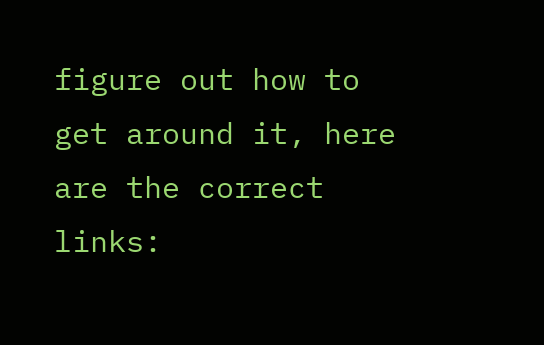figure out how to get around it, here are the correct links: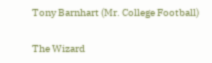Tony Barnhart (Mr. College Football)

The Wizard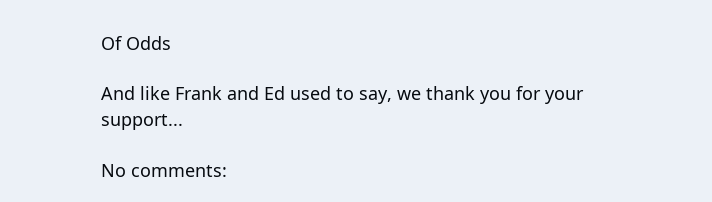Of Odds

And like Frank and Ed used to say, we thank you for your support...

No comments: